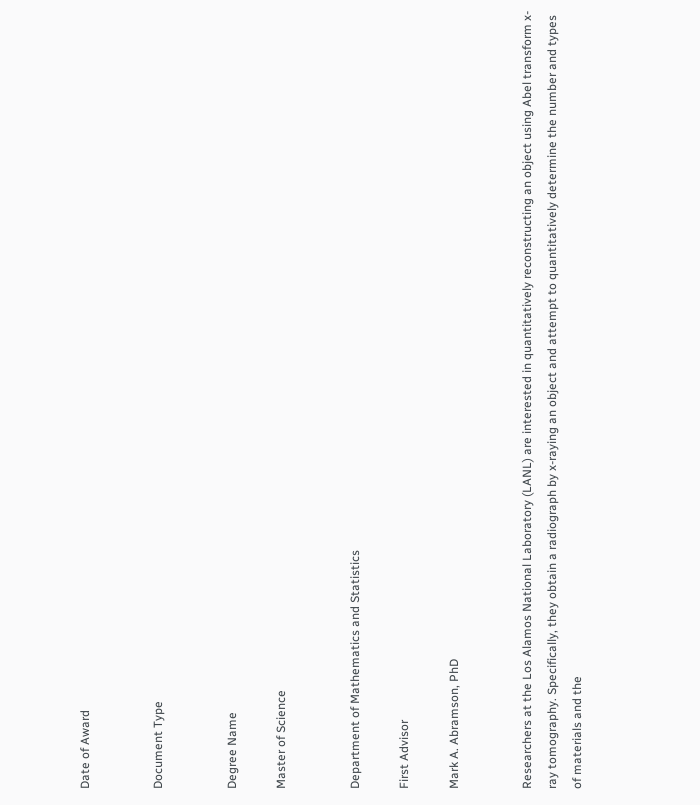Date of Award


Document Type


Degree Name

Master of Science


Department of Mathematics and Statistics

First Advisor

Mark A. Abramson, PhD


Researchers at the Los Alamos National Laboratory (LANL) are interested in quantitatively reconstructing an object using Abel transform x-ray tomography. Specifically, they obtain a radiograph by x-raying an object and attempt to quantitatively determine the number and types of materials and the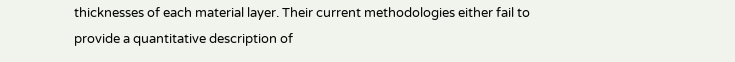thicknesses of each material layer. Their current methodologies either fail to provide a quantitative description of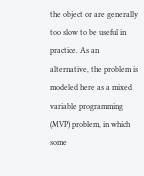the object or are generally too slow to be useful in practice. As an alternative, the problem is modeled here as a mixed variable programming (MVP) problem, in which some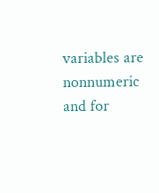variables are nonnumeric and for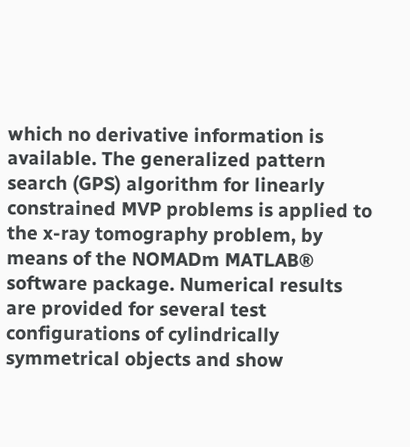which no derivative information is available. The generalized pattern search (GPS) algorithm for linearly constrained MVP problems is applied to the x-ray tomography problem, by means of the NOMADm MATLAB® software package. Numerical results are provided for several test configurations of cylindrically symmetrical objects and show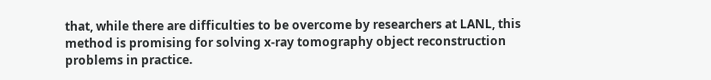that, while there are difficulties to be overcome by researchers at LANL, this method is promising for solving x-ray tomography object reconstruction problems in practice.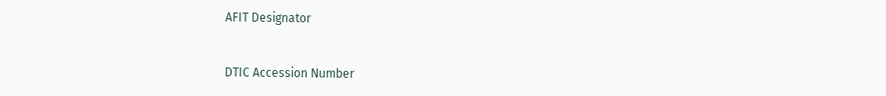AFIT Designator


DTIC Accession Number